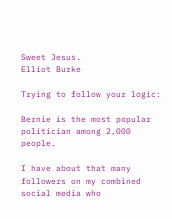Sweet Jesus.
Elliot Burke

Trying to follow your logic:

Bernie is the most popular politician among 2,000 people.

I have about that many followers on my combined social media who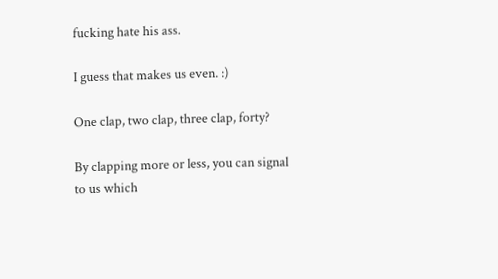fucking hate his ass.

I guess that makes us even. :)

One clap, two clap, three clap, forty?

By clapping more or less, you can signal to us which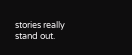stories really stand out.